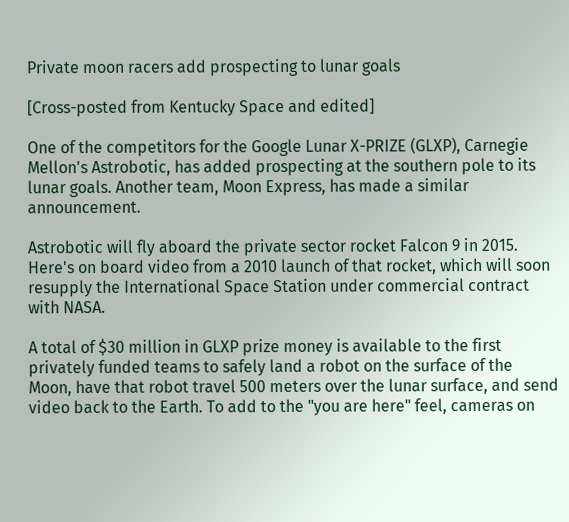Private moon racers add prospecting to lunar goals

[Cross-posted from Kentucky Space and edited]

One of the competitors for the Google Lunar X-PRIZE (GLXP), Carnegie Mellon's Astrobotic, has added prospecting at the southern pole to its lunar goals. Another team, Moon Express, has made a similar announcement.

Astrobotic will fly aboard the private sector rocket Falcon 9 in 2015. Here's on board video from a 2010 launch of that rocket, which will soon resupply the International Space Station under commercial contract with NASA.

A total of $30 million in GLXP prize money is available to the first privately funded teams to safely land a robot on the surface of the Moon, have that robot travel 500 meters over the lunar surface, and send video back to the Earth. To add to the "you are here" feel, cameras on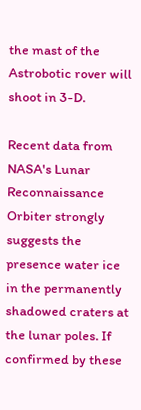the mast of the Astrobotic rover will shoot in 3-D.

Recent data from NASA's Lunar Reconnaissance Orbiter strongly suggests the presence water ice in the permanently shadowed craters at the lunar poles. If confirmed by these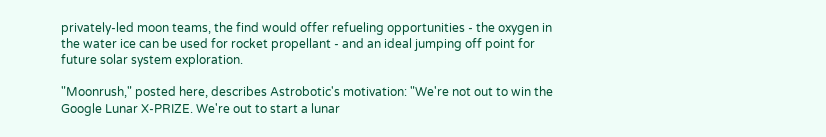privately-led moon teams, the find would offer refueling opportunities - the oxygen in the water ice can be used for rocket propellant - and an ideal jumping off point for future solar system exploration.

"Moonrush," posted here, describes Astrobotic's motivation: "We're not out to win the Google Lunar X-PRIZE. We're out to start a lunar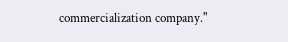commercialization company."